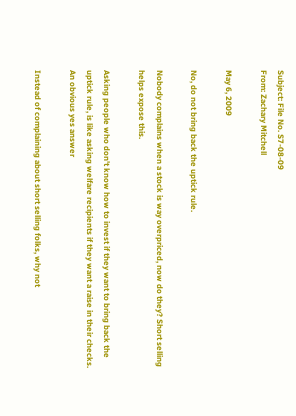Subject: File No. S7-08-09
From: Zachary Mitchell

May 6, 2009

No, do not bring back the uptick rule.

Nobody complains when a stock is way overpriced, now do they? Short selling helps expose this.

Asking people who don't know how to invest if they want to bring back the uptick rule, is like asking welfare recipients if they want a raise in their checks.
An obvious yes answer

Instead of complaining about short selling folks, why not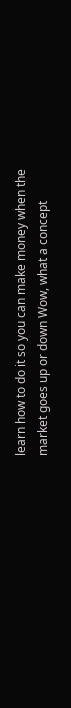learn how to do it so you can make money when the market goes up or down Wow, what a concept